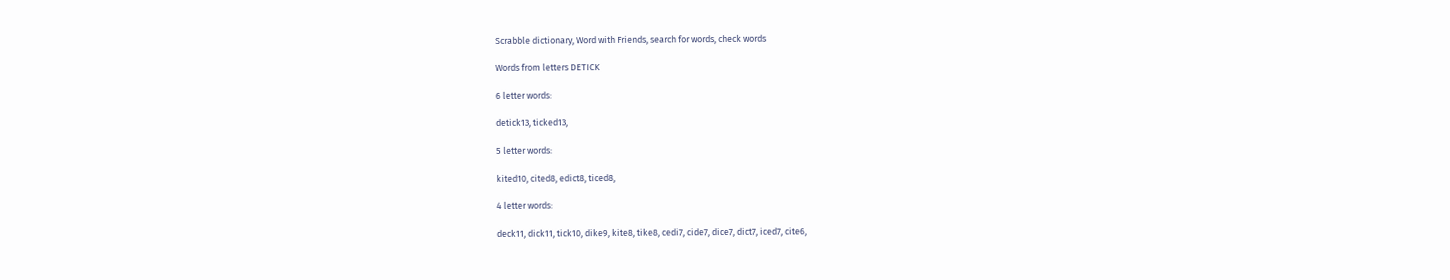Scrabble dictionary, Word with Friends, search for words, check words

Words from letters DETICK

6 letter words:

detick13, ticked13,

5 letter words:

kited10, cited8, edict8, ticed8,

4 letter words:

deck11, dick11, tick10, dike9, kite8, tike8, cedi7, cide7, dice7, dict7, iced7, cite6,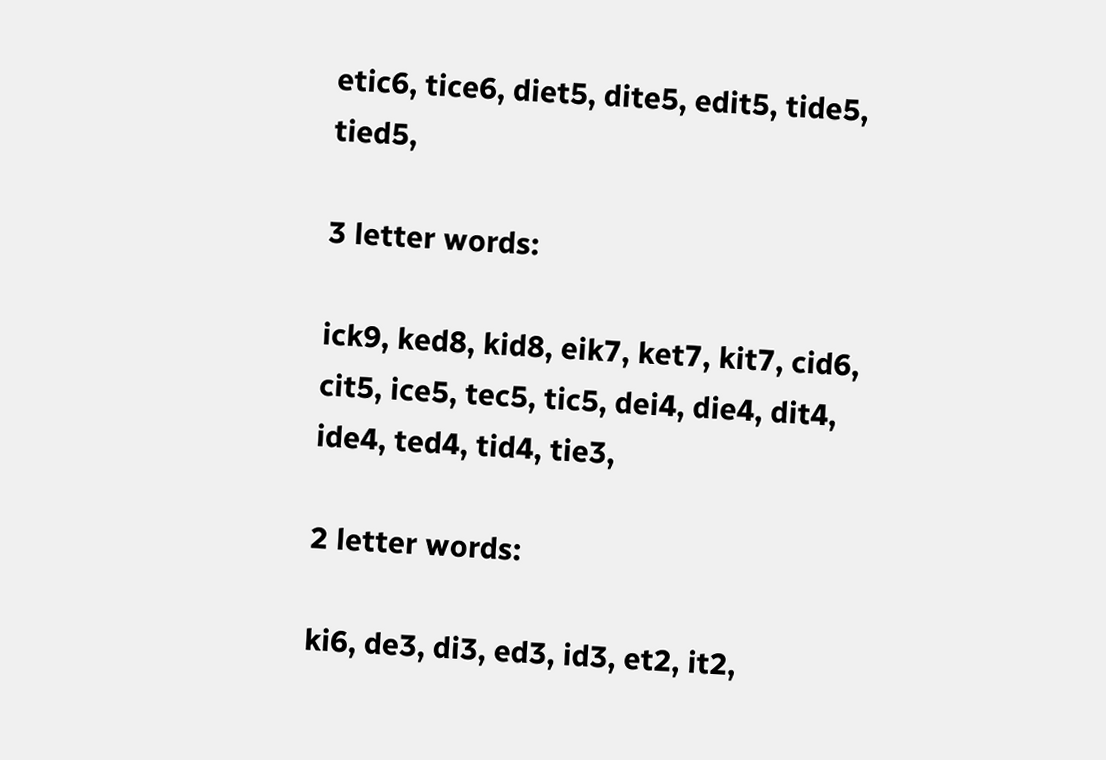etic6, tice6, diet5, dite5, edit5, tide5, tied5,

3 letter words:

ick9, ked8, kid8, eik7, ket7, kit7, cid6, cit5, ice5, tec5, tic5, dei4, die4, dit4, ide4, ted4, tid4, tie3,

2 letter words:

ki6, de3, di3, ed3, id3, et2, it2,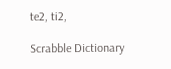te2, ti2,

Scrabble Dictionary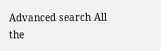Advanced search All the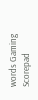words Gaming Scorepad